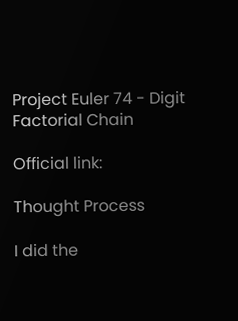Project Euler 74 - Digit Factorial Chain

Official link:

Thought Process

I did the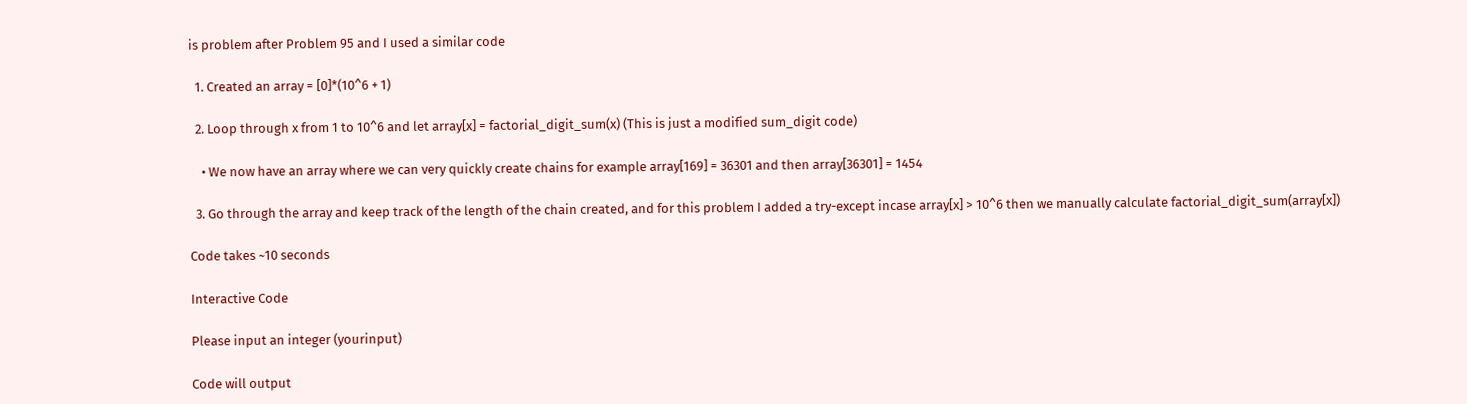is problem after Problem 95 and I used a similar code

  1. Created an array = [0]*(10^6 + 1)

  2. Loop through x from 1 to 10^6 and let array[x] = factorial_digit_sum(x) (This is just a modified sum_digit code)

    • We now have an array where we can very quickly create chains for example array[169] = 36301 and then array[36301] = 1454

  3. Go through the array and keep track of the length of the chain created, and for this problem I added a try-except incase array[x] > 10^6 then we manually calculate factorial_digit_sum(array[x])

Code takes ~10 seconds

Interactive Code

Please input an integer (yourinput)

Code will output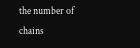the number of chains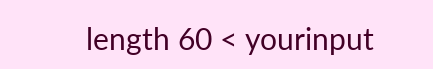length 60 < yourinput